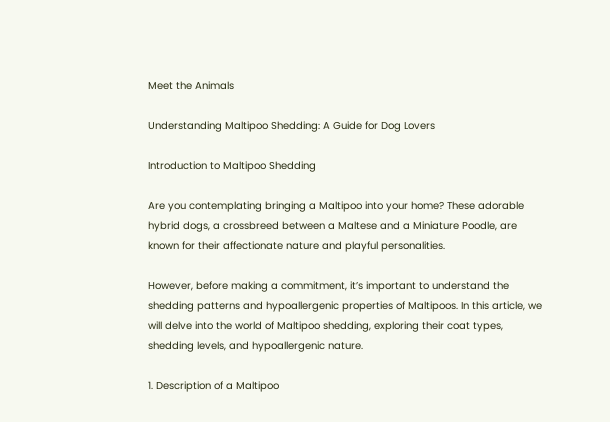Meet the Animals

Understanding Maltipoo Shedding: A Guide for Dog Lovers

Introduction to Maltipoo Shedding

Are you contemplating bringing a Maltipoo into your home? These adorable hybrid dogs, a crossbreed between a Maltese and a Miniature Poodle, are known for their affectionate nature and playful personalities.

However, before making a commitment, it’s important to understand the shedding patterns and hypoallergenic properties of Maltipoos. In this article, we will delve into the world of Maltipoo shedding, exploring their coat types, shedding levels, and hypoallergenic nature.

1. Description of a Maltipoo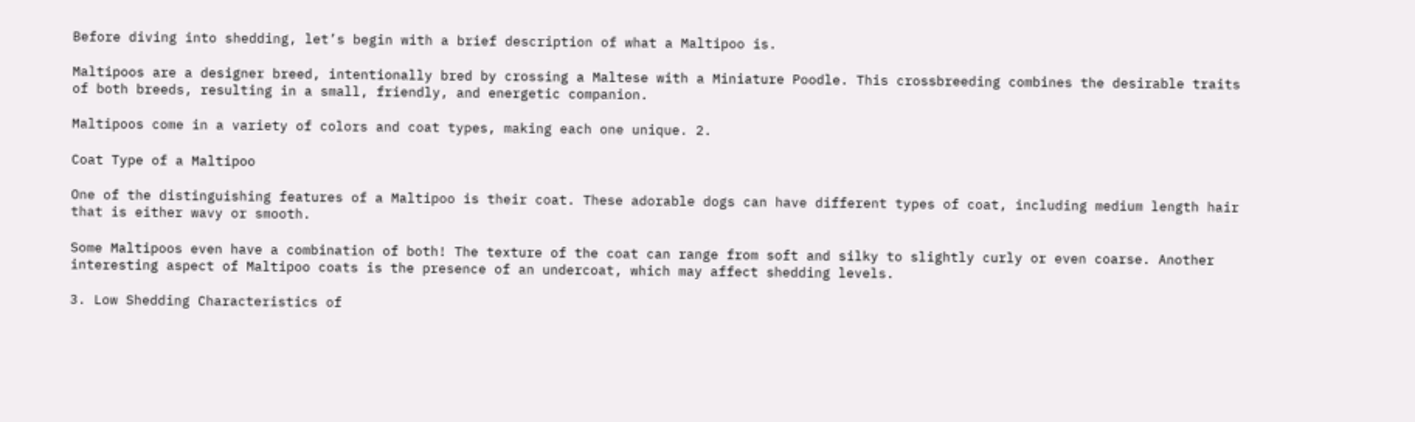Before diving into shedding, let’s begin with a brief description of what a Maltipoo is.

Maltipoos are a designer breed, intentionally bred by crossing a Maltese with a Miniature Poodle. This crossbreeding combines the desirable traits of both breeds, resulting in a small, friendly, and energetic companion.

Maltipoos come in a variety of colors and coat types, making each one unique. 2.

Coat Type of a Maltipoo

One of the distinguishing features of a Maltipoo is their coat. These adorable dogs can have different types of coat, including medium length hair that is either wavy or smooth.

Some Maltipoos even have a combination of both! The texture of the coat can range from soft and silky to slightly curly or even coarse. Another interesting aspect of Maltipoo coats is the presence of an undercoat, which may affect shedding levels.

3. Low Shedding Characteristics of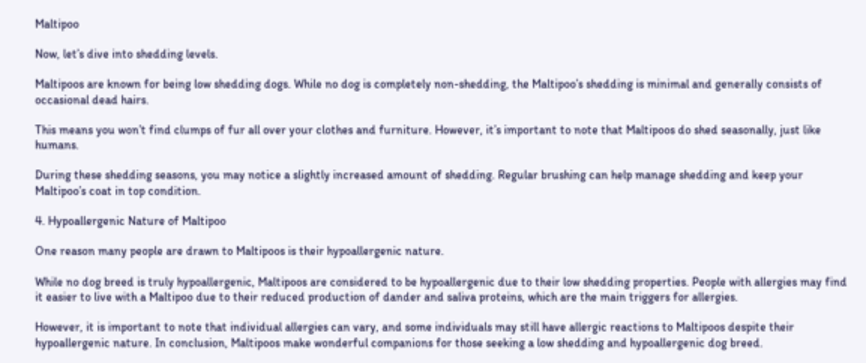Maltipoo

Now, let’s dive into shedding levels.

Maltipoos are known for being low shedding dogs. While no dog is completely non-shedding, the Maltipoo’s shedding is minimal and generally consists of occasional dead hairs.

This means you won’t find clumps of fur all over your clothes and furniture. However, it’s important to note that Maltipoos do shed seasonally, just like humans.

During these shedding seasons, you may notice a slightly increased amount of shedding. Regular brushing can help manage shedding and keep your Maltipoo’s coat in top condition.

4. Hypoallergenic Nature of Maltipoo

One reason many people are drawn to Maltipoos is their hypoallergenic nature.

While no dog breed is truly hypoallergenic, Maltipoos are considered to be hypoallergenic due to their low shedding properties. People with allergies may find it easier to live with a Maltipoo due to their reduced production of dander and saliva proteins, which are the main triggers for allergies.

However, it is important to note that individual allergies can vary, and some individuals may still have allergic reactions to Maltipoos despite their hypoallergenic nature. In conclusion, Maltipoos make wonderful companions for those seeking a low shedding and hypoallergenic dog breed.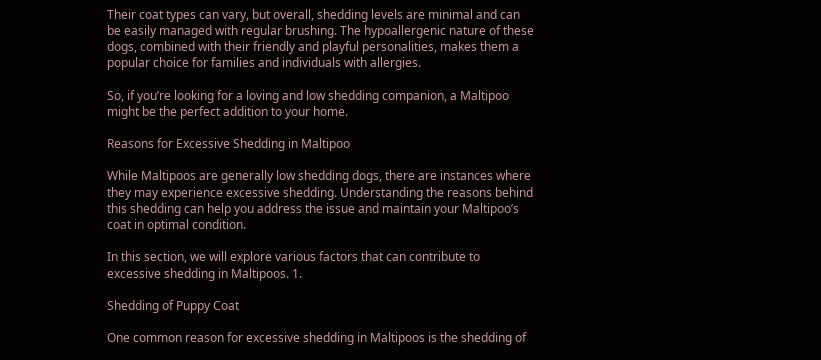Their coat types can vary, but overall, shedding levels are minimal and can be easily managed with regular brushing. The hypoallergenic nature of these dogs, combined with their friendly and playful personalities, makes them a popular choice for families and individuals with allergies.

So, if you’re looking for a loving and low shedding companion, a Maltipoo might be the perfect addition to your home.

Reasons for Excessive Shedding in Maltipoo

While Maltipoos are generally low shedding dogs, there are instances where they may experience excessive shedding. Understanding the reasons behind this shedding can help you address the issue and maintain your Maltipoo’s coat in optimal condition.

In this section, we will explore various factors that can contribute to excessive shedding in Maltipoos. 1.

Shedding of Puppy Coat

One common reason for excessive shedding in Maltipoos is the shedding of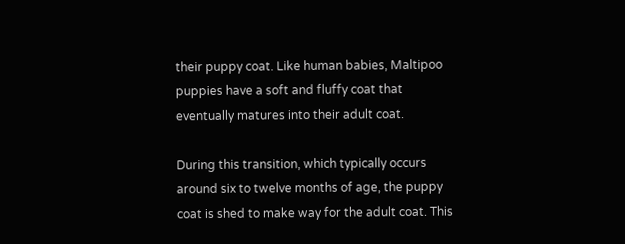their puppy coat. Like human babies, Maltipoo puppies have a soft and fluffy coat that eventually matures into their adult coat.

During this transition, which typically occurs around six to twelve months of age, the puppy coat is shed to make way for the adult coat. This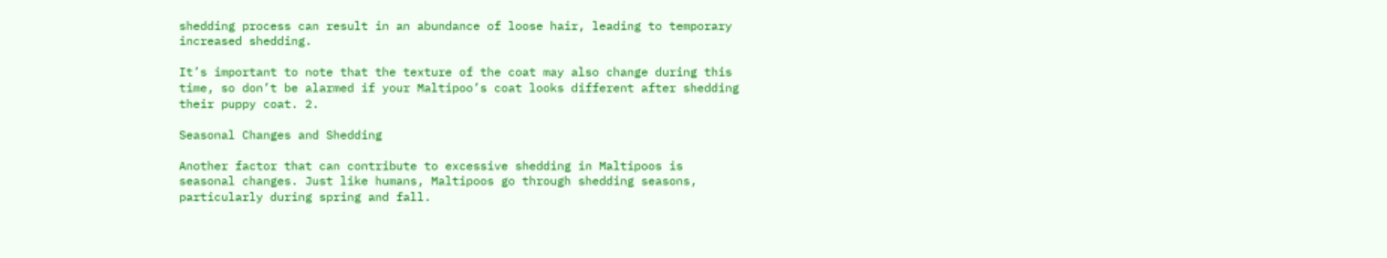shedding process can result in an abundance of loose hair, leading to temporary increased shedding.

It’s important to note that the texture of the coat may also change during this time, so don’t be alarmed if your Maltipoo’s coat looks different after shedding their puppy coat. 2.

Seasonal Changes and Shedding

Another factor that can contribute to excessive shedding in Maltipoos is seasonal changes. Just like humans, Maltipoos go through shedding seasons, particularly during spring and fall.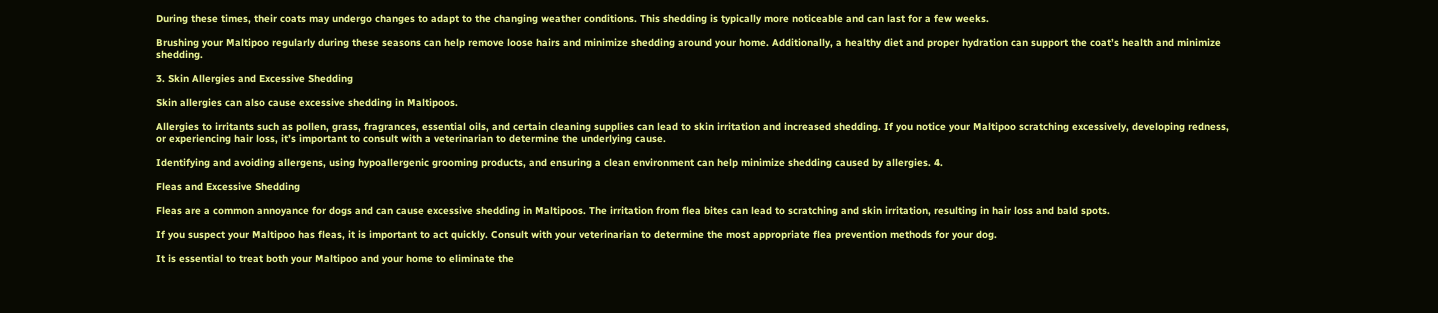During these times, their coats may undergo changes to adapt to the changing weather conditions. This shedding is typically more noticeable and can last for a few weeks.

Brushing your Maltipoo regularly during these seasons can help remove loose hairs and minimize shedding around your home. Additionally, a healthy diet and proper hydration can support the coat’s health and minimize shedding.

3. Skin Allergies and Excessive Shedding

Skin allergies can also cause excessive shedding in Maltipoos.

Allergies to irritants such as pollen, grass, fragrances, essential oils, and certain cleaning supplies can lead to skin irritation and increased shedding. If you notice your Maltipoo scratching excessively, developing redness, or experiencing hair loss, it’s important to consult with a veterinarian to determine the underlying cause.

Identifying and avoiding allergens, using hypoallergenic grooming products, and ensuring a clean environment can help minimize shedding caused by allergies. 4.

Fleas and Excessive Shedding

Fleas are a common annoyance for dogs and can cause excessive shedding in Maltipoos. The irritation from flea bites can lead to scratching and skin irritation, resulting in hair loss and bald spots.

If you suspect your Maltipoo has fleas, it is important to act quickly. Consult with your veterinarian to determine the most appropriate flea prevention methods for your dog.

It is essential to treat both your Maltipoo and your home to eliminate the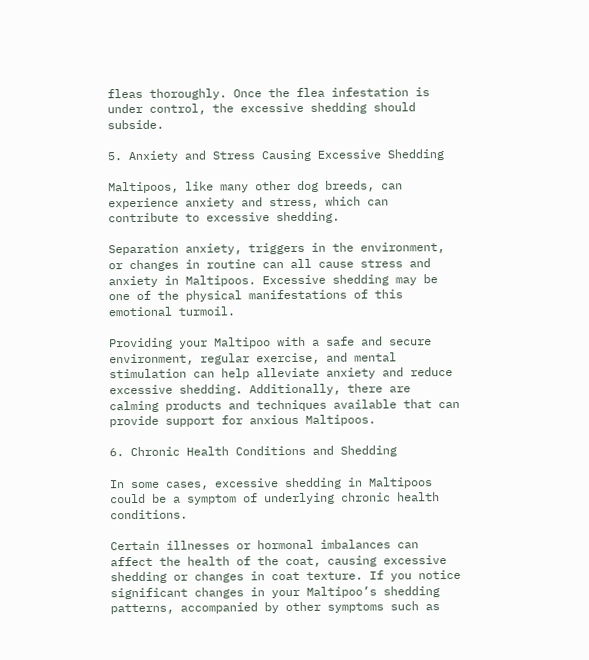fleas thoroughly. Once the flea infestation is under control, the excessive shedding should subside.

5. Anxiety and Stress Causing Excessive Shedding

Maltipoos, like many other dog breeds, can experience anxiety and stress, which can contribute to excessive shedding.

Separation anxiety, triggers in the environment, or changes in routine can all cause stress and anxiety in Maltipoos. Excessive shedding may be one of the physical manifestations of this emotional turmoil.

Providing your Maltipoo with a safe and secure environment, regular exercise, and mental stimulation can help alleviate anxiety and reduce excessive shedding. Additionally, there are calming products and techniques available that can provide support for anxious Maltipoos.

6. Chronic Health Conditions and Shedding

In some cases, excessive shedding in Maltipoos could be a symptom of underlying chronic health conditions.

Certain illnesses or hormonal imbalances can affect the health of the coat, causing excessive shedding or changes in coat texture. If you notice significant changes in your Maltipoo’s shedding patterns, accompanied by other symptoms such as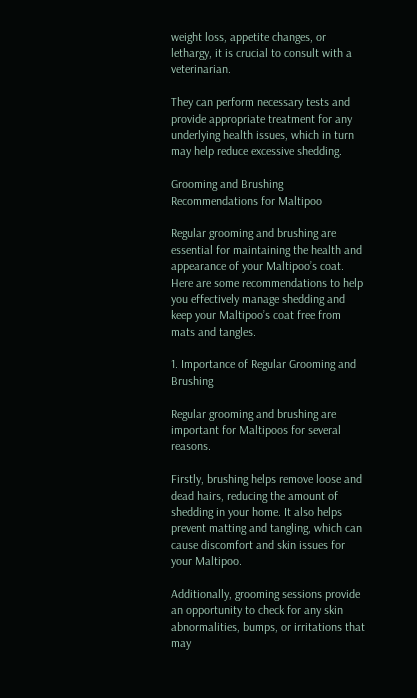weight loss, appetite changes, or lethargy, it is crucial to consult with a veterinarian.

They can perform necessary tests and provide appropriate treatment for any underlying health issues, which in turn may help reduce excessive shedding.

Grooming and Brushing Recommendations for Maltipoo

Regular grooming and brushing are essential for maintaining the health and appearance of your Maltipoo’s coat. Here are some recommendations to help you effectively manage shedding and keep your Maltipoo’s coat free from mats and tangles.

1. Importance of Regular Grooming and Brushing

Regular grooming and brushing are important for Maltipoos for several reasons.

Firstly, brushing helps remove loose and dead hairs, reducing the amount of shedding in your home. It also helps prevent matting and tangling, which can cause discomfort and skin issues for your Maltipoo.

Additionally, grooming sessions provide an opportunity to check for any skin abnormalities, bumps, or irritations that may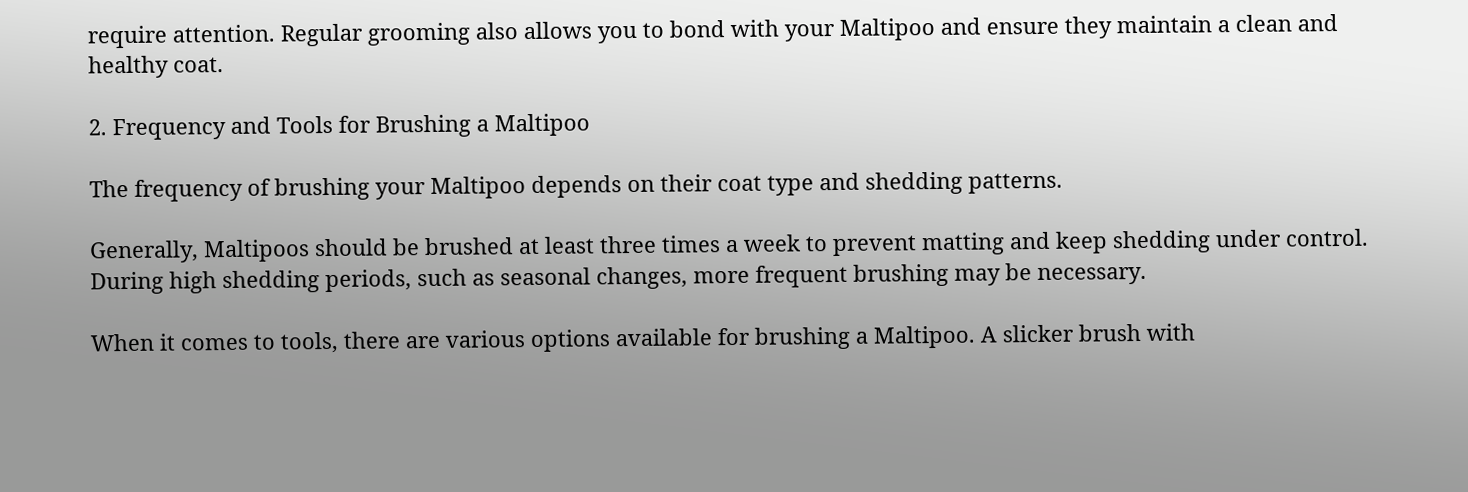require attention. Regular grooming also allows you to bond with your Maltipoo and ensure they maintain a clean and healthy coat.

2. Frequency and Tools for Brushing a Maltipoo

The frequency of brushing your Maltipoo depends on their coat type and shedding patterns.

Generally, Maltipoos should be brushed at least three times a week to prevent matting and keep shedding under control. During high shedding periods, such as seasonal changes, more frequent brushing may be necessary.

When it comes to tools, there are various options available for brushing a Maltipoo. A slicker brush with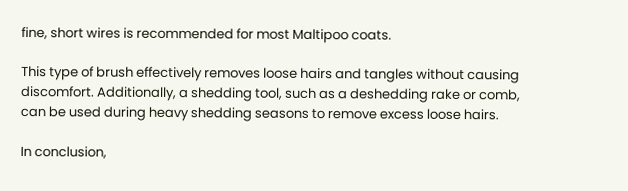fine, short wires is recommended for most Maltipoo coats.

This type of brush effectively removes loose hairs and tangles without causing discomfort. Additionally, a shedding tool, such as a deshedding rake or comb, can be used during heavy shedding seasons to remove excess loose hairs.

In conclusion,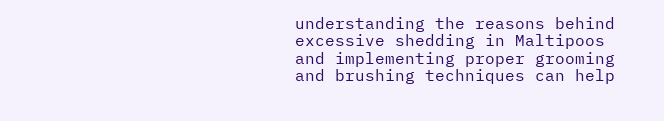understanding the reasons behind excessive shedding in Maltipoos and implementing proper grooming and brushing techniques can help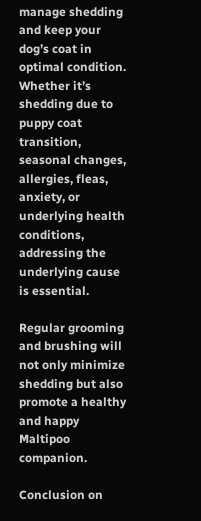manage shedding and keep your dog’s coat in optimal condition. Whether it’s shedding due to puppy coat transition, seasonal changes, allergies, fleas, anxiety, or underlying health conditions, addressing the underlying cause is essential.

Regular grooming and brushing will not only minimize shedding but also promote a healthy and happy Maltipoo companion.

Conclusion on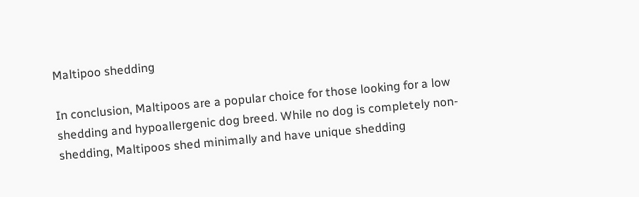Maltipoo shedding

In conclusion, Maltipoos are a popular choice for those looking for a low shedding and hypoallergenic dog breed. While no dog is completely non-shedding, Maltipoos shed minimally and have unique shedding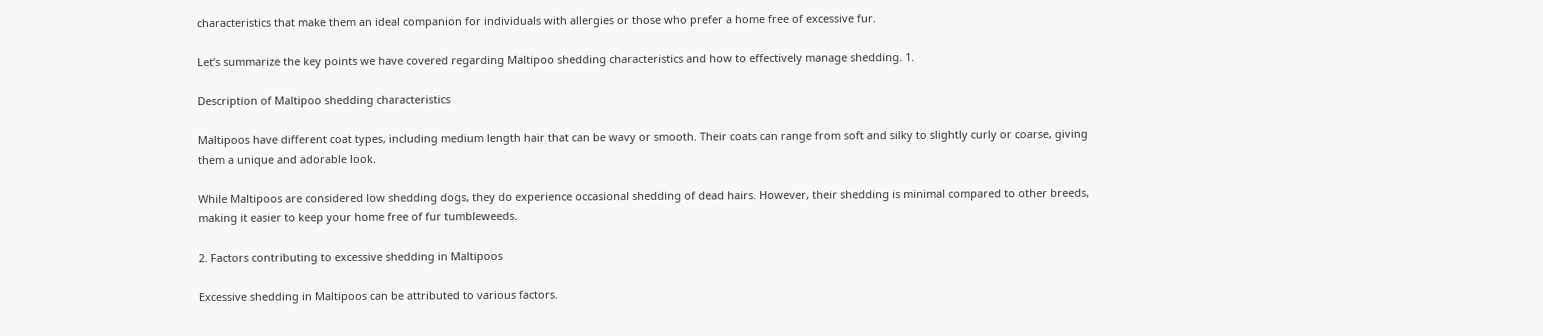characteristics that make them an ideal companion for individuals with allergies or those who prefer a home free of excessive fur.

Let’s summarize the key points we have covered regarding Maltipoo shedding characteristics and how to effectively manage shedding. 1.

Description of Maltipoo shedding characteristics

Maltipoos have different coat types, including medium length hair that can be wavy or smooth. Their coats can range from soft and silky to slightly curly or coarse, giving them a unique and adorable look.

While Maltipoos are considered low shedding dogs, they do experience occasional shedding of dead hairs. However, their shedding is minimal compared to other breeds, making it easier to keep your home free of fur tumbleweeds.

2. Factors contributing to excessive shedding in Maltipoos

Excessive shedding in Maltipoos can be attributed to various factors.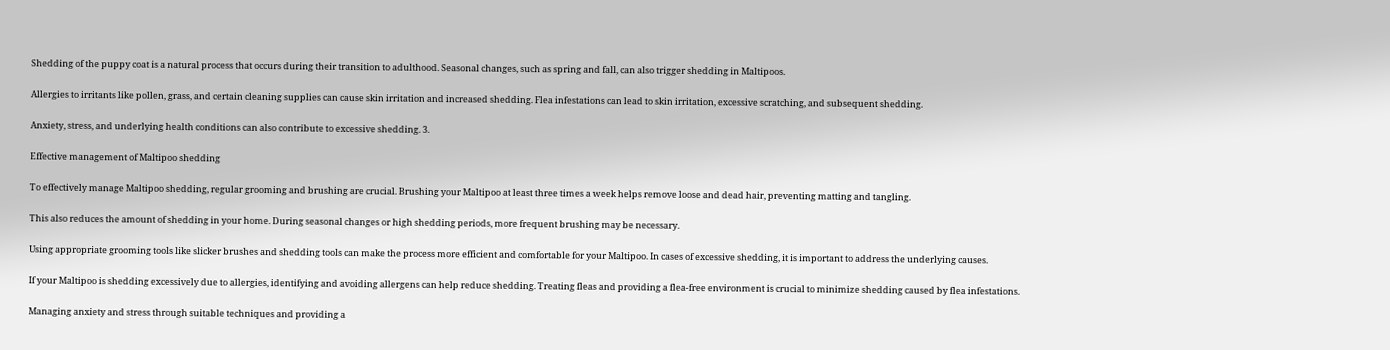Shedding of the puppy coat is a natural process that occurs during their transition to adulthood. Seasonal changes, such as spring and fall, can also trigger shedding in Maltipoos.

Allergies to irritants like pollen, grass, and certain cleaning supplies can cause skin irritation and increased shedding. Flea infestations can lead to skin irritation, excessive scratching, and subsequent shedding.

Anxiety, stress, and underlying health conditions can also contribute to excessive shedding. 3.

Effective management of Maltipoo shedding

To effectively manage Maltipoo shedding, regular grooming and brushing are crucial. Brushing your Maltipoo at least three times a week helps remove loose and dead hair, preventing matting and tangling.

This also reduces the amount of shedding in your home. During seasonal changes or high shedding periods, more frequent brushing may be necessary.

Using appropriate grooming tools like slicker brushes and shedding tools can make the process more efficient and comfortable for your Maltipoo. In cases of excessive shedding, it is important to address the underlying causes.

If your Maltipoo is shedding excessively due to allergies, identifying and avoiding allergens can help reduce shedding. Treating fleas and providing a flea-free environment is crucial to minimize shedding caused by flea infestations.

Managing anxiety and stress through suitable techniques and providing a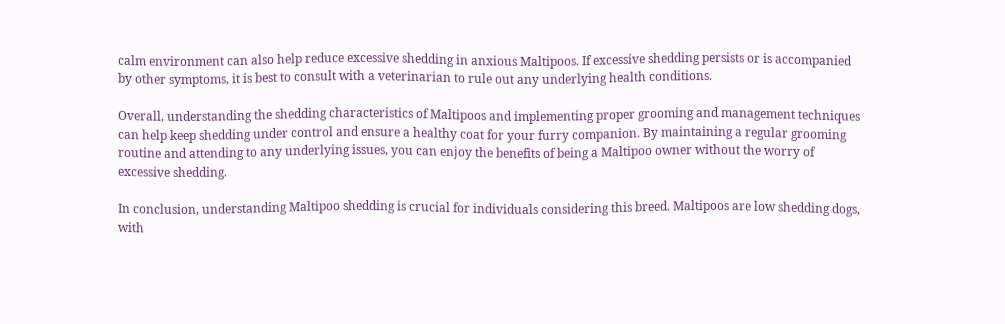calm environment can also help reduce excessive shedding in anxious Maltipoos. If excessive shedding persists or is accompanied by other symptoms, it is best to consult with a veterinarian to rule out any underlying health conditions.

Overall, understanding the shedding characteristics of Maltipoos and implementing proper grooming and management techniques can help keep shedding under control and ensure a healthy coat for your furry companion. By maintaining a regular grooming routine and attending to any underlying issues, you can enjoy the benefits of being a Maltipoo owner without the worry of excessive shedding.

In conclusion, understanding Maltipoo shedding is crucial for individuals considering this breed. Maltipoos are low shedding dogs, with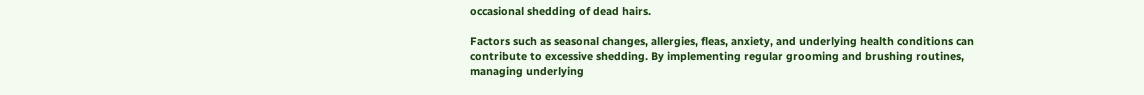occasional shedding of dead hairs.

Factors such as seasonal changes, allergies, fleas, anxiety, and underlying health conditions can contribute to excessive shedding. By implementing regular grooming and brushing routines, managing underlying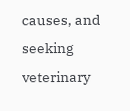causes, and seeking veterinary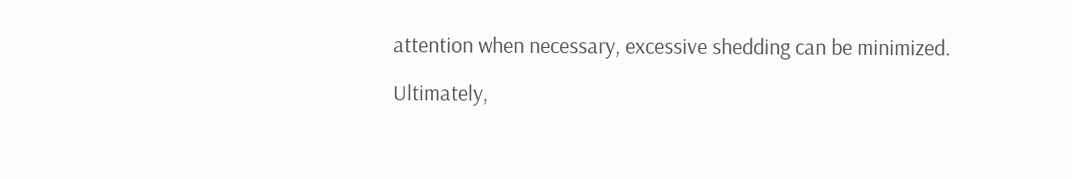attention when necessary, excessive shedding can be minimized.

Ultimately,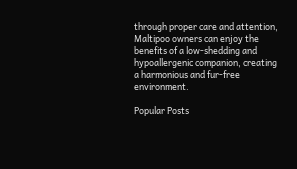through proper care and attention, Maltipoo owners can enjoy the benefits of a low-shedding and hypoallergenic companion, creating a harmonious and fur-free environment.

Popular Posts